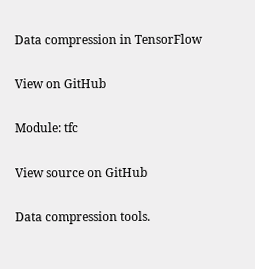Data compression in TensorFlow

View on GitHub

Module: tfc

View source on GitHub

Data compression tools.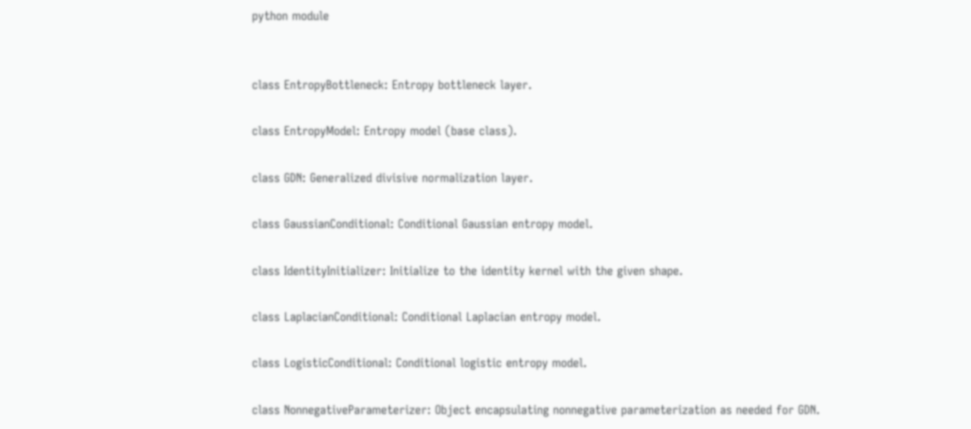python module


class EntropyBottleneck: Entropy bottleneck layer.

class EntropyModel: Entropy model (base class).

class GDN: Generalized divisive normalization layer.

class GaussianConditional: Conditional Gaussian entropy model.

class IdentityInitializer: Initialize to the identity kernel with the given shape.

class LaplacianConditional: Conditional Laplacian entropy model.

class LogisticConditional: Conditional logistic entropy model.

class NonnegativeParameterizer: Object encapsulating nonnegative parameterization as needed for GDN.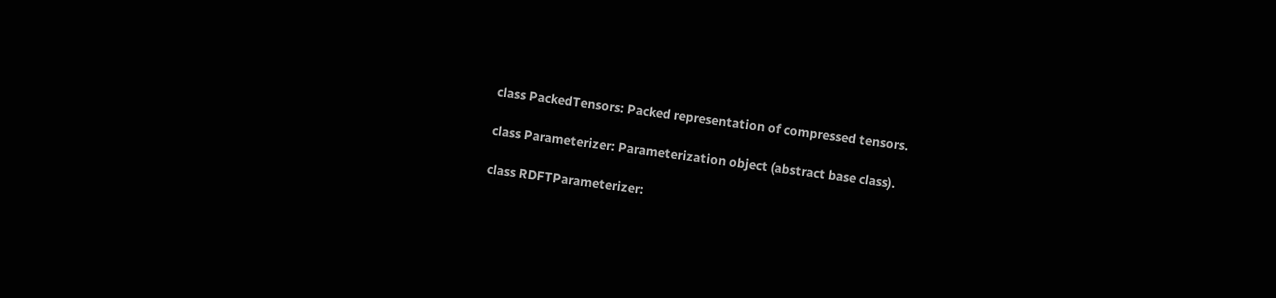class PackedTensors: Packed representation of compressed tensors.

class Parameterizer: Parameterization object (abstract base class).

class RDFTParameterizer: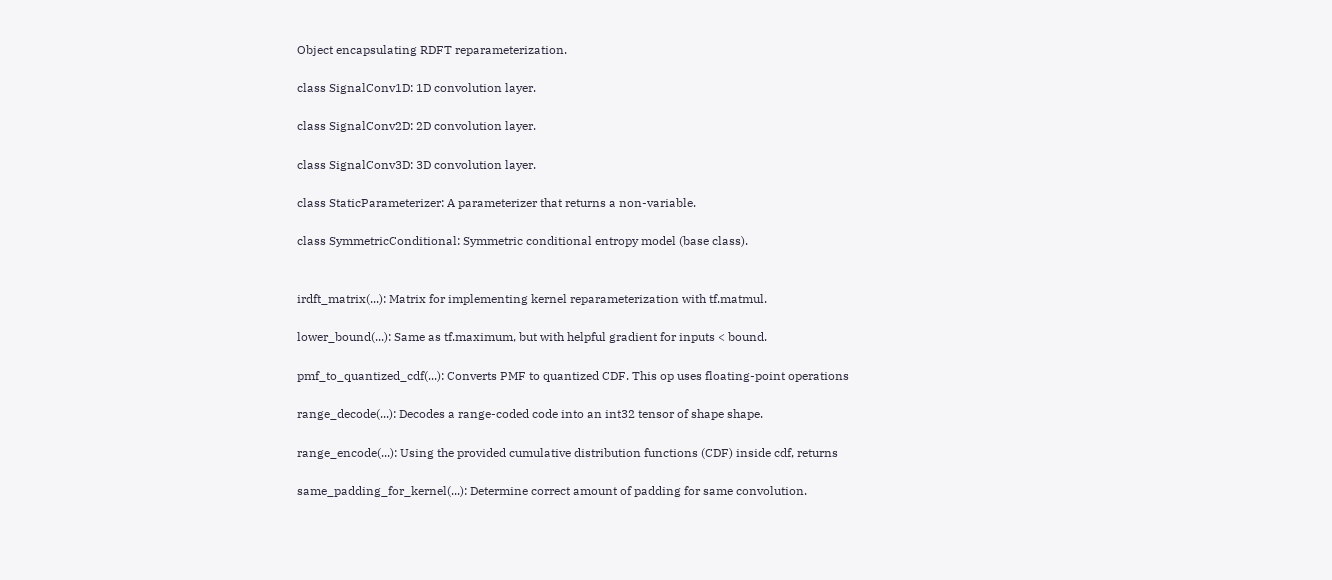Object encapsulating RDFT reparameterization.

class SignalConv1D: 1D convolution layer.

class SignalConv2D: 2D convolution layer.

class SignalConv3D: 3D convolution layer.

class StaticParameterizer: A parameterizer that returns a non-variable.

class SymmetricConditional: Symmetric conditional entropy model (base class).


irdft_matrix(...): Matrix for implementing kernel reparameterization with tf.matmul.

lower_bound(...): Same as tf.maximum, but with helpful gradient for inputs < bound.

pmf_to_quantized_cdf(...): Converts PMF to quantized CDF. This op uses floating-point operations

range_decode(...): Decodes a range-coded code into an int32 tensor of shape shape.

range_encode(...): Using the provided cumulative distribution functions (CDF) inside cdf, returns

same_padding_for_kernel(...): Determine correct amount of padding for same convolution.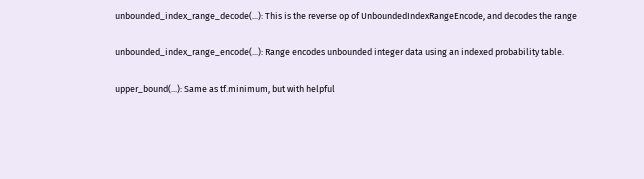unbounded_index_range_decode(...): This is the reverse op of UnboundedIndexRangeEncode, and decodes the range

unbounded_index_range_encode(...): Range encodes unbounded integer data using an indexed probability table.

upper_bound(...): Same as tf.minimum, but with helpful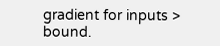gradient for inputs > bound.